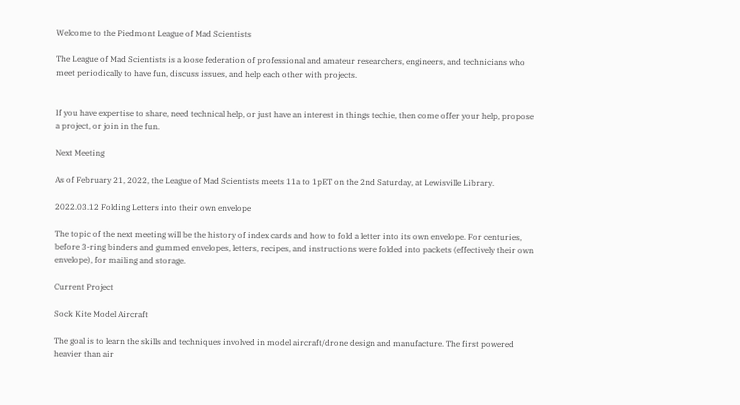Welcome to the Piedmont League of Mad Scientists

The League of Mad Scientists is a loose federation of professional and amateur researchers, engineers, and technicians who meet periodically to have fun, discuss issues, and help each other with projects.


If you have expertise to share, need technical help, or just have an interest in things techie, then come offer your help, propose a project, or join in the fun.

Next Meeting

As of February 21, 2022, the League of Mad Scientists meets 11a to 1pET on the 2nd Saturday, at Lewisville Library.

2022.03.12 Folding Letters into their own envelope

The topic of the next meeting will be the history of index cards and how to fold a letter into its own envelope. For centuries, before 3-ring binders and gummed envelopes, letters, recipes, and instructions were folded into packets (effectively their own envelope), for mailing and storage.

Current Project

Sock Kite Model Aircraft

The goal is to learn the skills and techniques involved in model aircraft/drone design and manufacture. The first powered heavier than air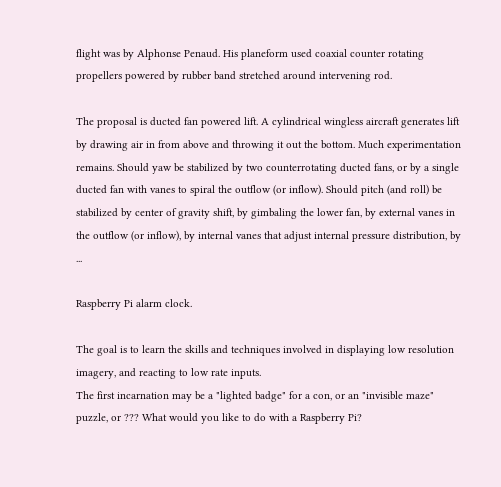flight was by Alphonse Penaud. His planeform used coaxial counter rotating propellers powered by rubber band stretched around intervening rod.

The proposal is ducted fan powered lift. A cylindrical wingless aircraft generates lift by drawing air in from above and throwing it out the bottom. Much experimentation remains. Should yaw be stabilized by two counterrotating ducted fans, or by a single ducted fan with vanes to spiral the outflow (or inflow). Should pitch (and roll) be stabilized by center of gravity shift, by gimbaling the lower fan, by external vanes in the outflow (or inflow), by internal vanes that adjust internal pressure distribution, by ...

Raspberry Pi alarm clock.

The goal is to learn the skills and techniques involved in displaying low resolution imagery, and reacting to low rate inputs.
The first incarnation may be a "lighted badge" for a con, or an "invisible maze" puzzle, or ??? What would you like to do with a Raspberry Pi?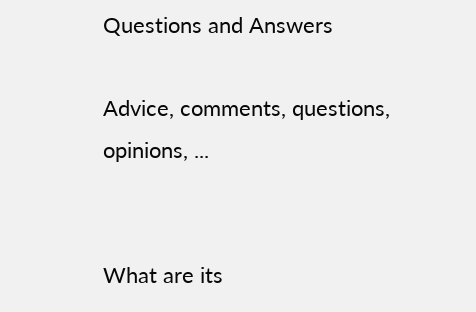Questions and Answers

Advice, comments, questions, opinions, ...


What are its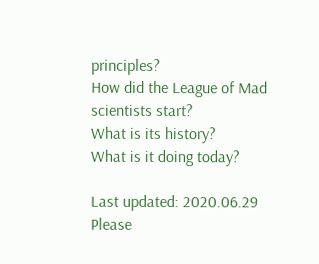principles?
How did the League of Mad scientists start?
What is its history?
What is it doing today?

Last updated: 2020.06.29
Please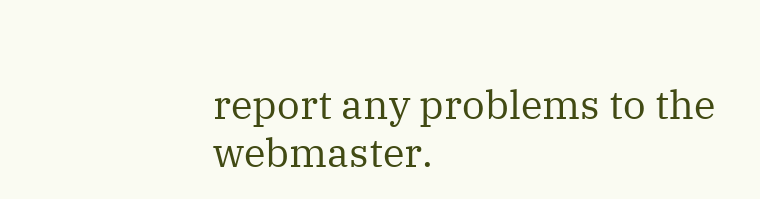report any problems to the webmaster.